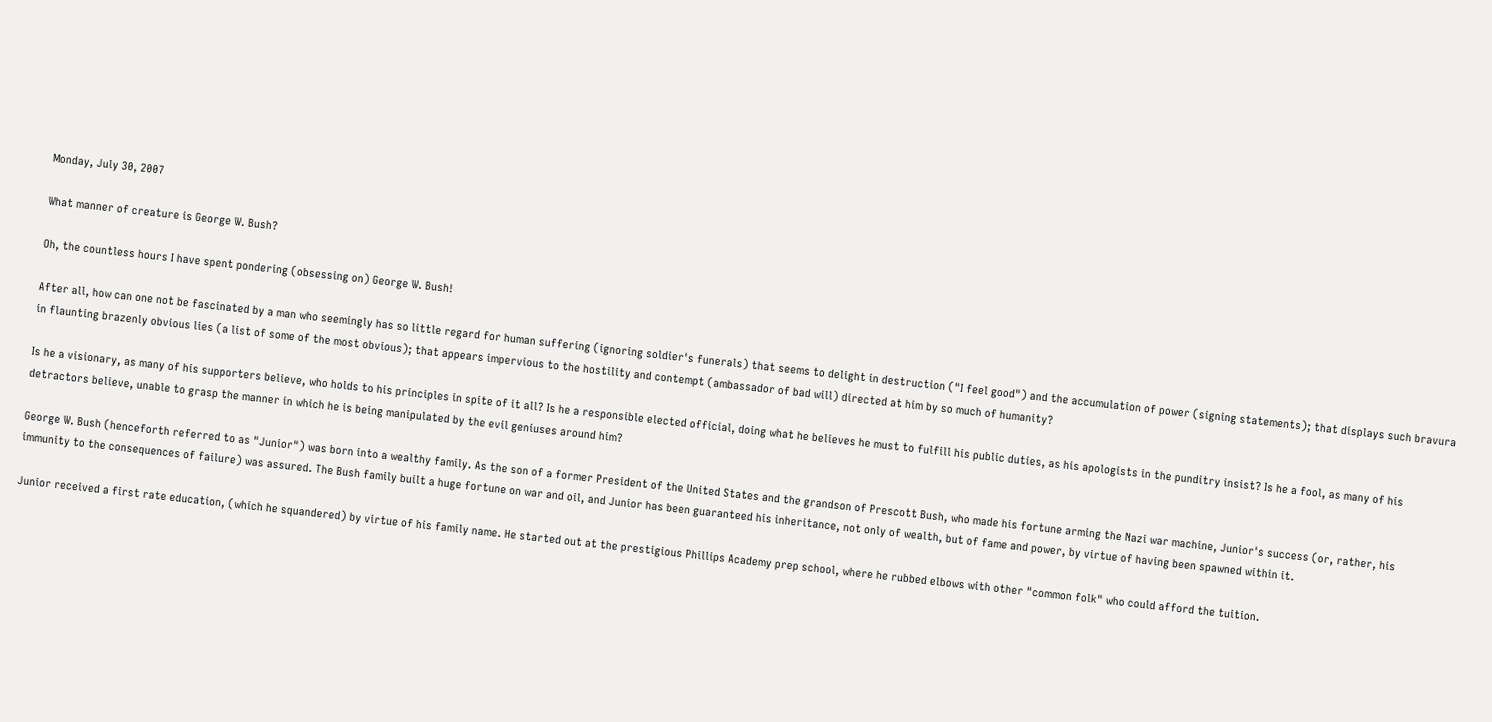Monday, July 30, 2007

What manner of creature is George W. Bush?

Oh, the countless hours I have spent pondering (obsessing on) George W. Bush!

After all, how can one not be fascinated by a man who seemingly has so little regard for human suffering (ignoring soldier's funerals) that seems to delight in destruction ("I feel good") and the accumulation of power (signing statements); that displays such bravura in flaunting brazenly obvious lies (a list of some of the most obvious); that appears impervious to the hostility and contempt (ambassador of bad will) directed at him by so much of humanity?

Is he a visionary, as many of his supporters believe, who holds to his principles in spite of it all? Is he a responsible elected official, doing what he believes he must to fulfill his public duties, as his apologists in the punditry insist? Is he a fool, as many of his detractors believe, unable to grasp the manner in which he is being manipulated by the evil geniuses around him?

George W. Bush (henceforth referred to as "Junior") was born into a wealthy family. As the son of a former President of the United States and the grandson of Prescott Bush, who made his fortune arming the Nazi war machine, Junior's success (or, rather, his immunity to the consequences of failure) was assured. The Bush family built a huge fortune on war and oil, and Junior has been guaranteed his inheritance, not only of wealth, but of fame and power, by virtue of having been spawned within it.

Junior received a first rate education, (which he squandered) by virtue of his family name. He started out at the prestigious Phillips Academy prep school, where he rubbed elbows with other "common folk" who could afford the tuition.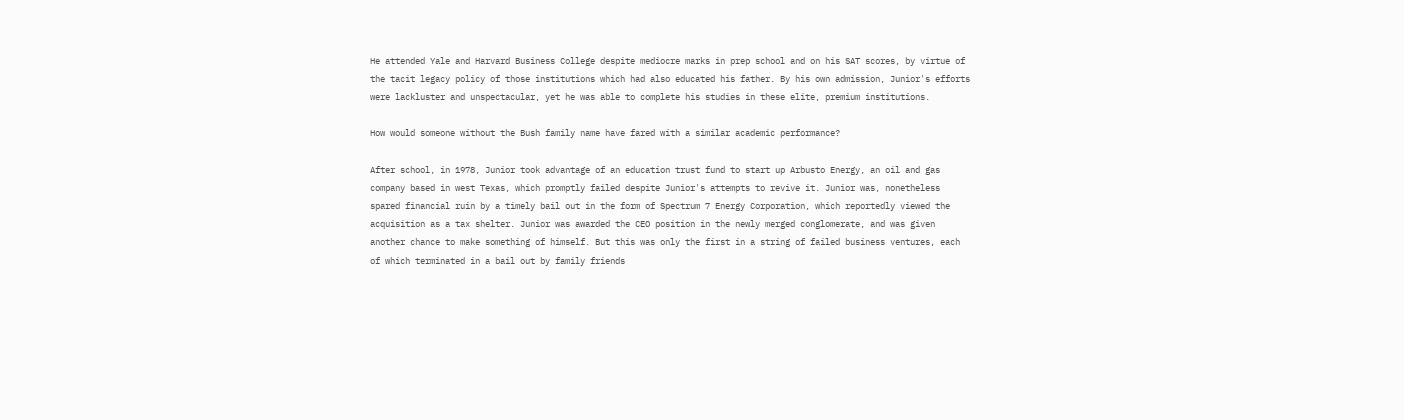He attended Yale and Harvard Business College despite mediocre marks in prep school and on his SAT scores, by virtue of the tacit legacy policy of those institutions which had also educated his father. By his own admission, Junior's efforts were lackluster and unspectacular, yet he was able to complete his studies in these elite, premium institutions.

How would someone without the Bush family name have fared with a similar academic performance?

After school, in 1978, Junior took advantage of an education trust fund to start up Arbusto Energy, an oil and gas company based in west Texas, which promptly failed despite Junior's attempts to revive it. Junior was, nonetheless spared financial ruin by a timely bail out in the form of Spectrum 7 Energy Corporation, which reportedly viewed the acquisition as a tax shelter. Junior was awarded the CEO position in the newly merged conglomerate, and was given another chance to make something of himself. But this was only the first in a string of failed business ventures, each of which terminated in a bail out by family friends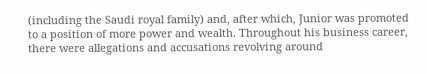(including the Saudi royal family) and, after which, Junior was promoted to a position of more power and wealth. Throughout his business career, there were allegations and accusations revolving around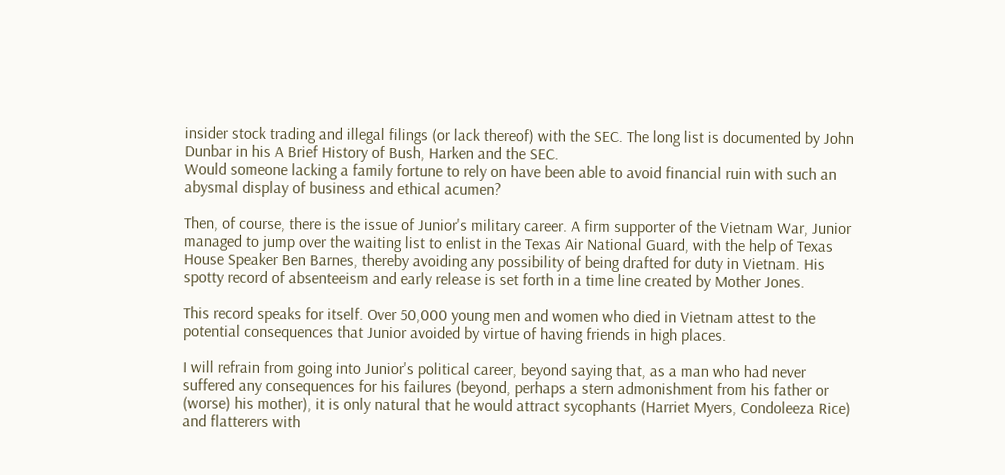insider stock trading and illegal filings (or lack thereof) with the SEC. The long list is documented by John Dunbar in his A Brief History of Bush, Harken and the SEC.
Would someone lacking a family fortune to rely on have been able to avoid financial ruin with such an abysmal display of business and ethical acumen?

Then, of course, there is the issue of Junior's military career. A firm supporter of the Vietnam War, Junior managed to jump over the waiting list to enlist in the Texas Air National Guard, with the help of Texas House Speaker Ben Barnes, thereby avoiding any possibility of being drafted for duty in Vietnam. His spotty record of absenteeism and early release is set forth in a time line created by Mother Jones.

This record speaks for itself. Over 50,000 young men and women who died in Vietnam attest to the potential consequences that Junior avoided by virtue of having friends in high places.

I will refrain from going into Junior's political career, beyond saying that, as a man who had never suffered any consequences for his failures (beyond, perhaps a stern admonishment from his father or (worse) his mother), it is only natural that he would attract sycophants (Harriet Myers, Condoleeza Rice) and flatterers with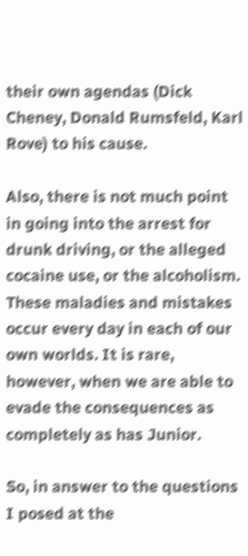their own agendas (Dick Cheney, Donald Rumsfeld, Karl Rove) to his cause.

Also, there is not much point in going into the arrest for drunk driving, or the alleged cocaine use, or the alcoholism. These maladies and mistakes occur every day in each of our own worlds. It is rare, however, when we are able to evade the consequences as completely as has Junior.

So, in answer to the questions I posed at the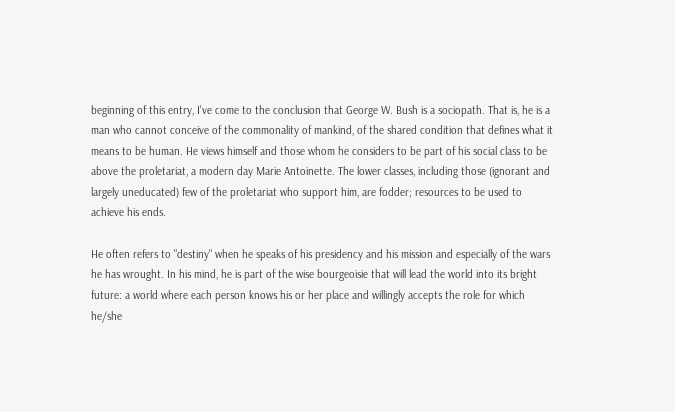beginning of this entry, I've come to the conclusion that George W. Bush is a sociopath. That is, he is a man who cannot conceive of the commonality of mankind, of the shared condition that defines what it means to be human. He views himself and those whom he considers to be part of his social class to be above the proletariat, a modern day Marie Antoinette. The lower classes, including those (ignorant and largely uneducated) few of the proletariat who support him, are fodder; resources to be used to achieve his ends.

He often refers to "destiny" when he speaks of his presidency and his mission and especially of the wars he has wrought. In his mind, he is part of the wise bourgeoisie that will lead the world into its bright future: a world where each person knows his or her place and willingly accepts the role for which he/she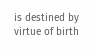is destined by virtue of birth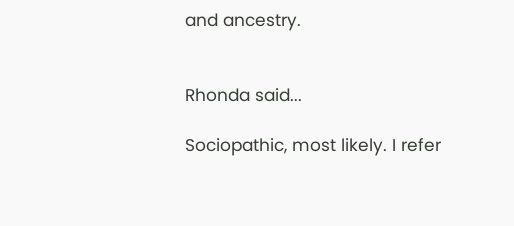and ancestry.


Rhonda said...

Sociopathic, most likely. I refer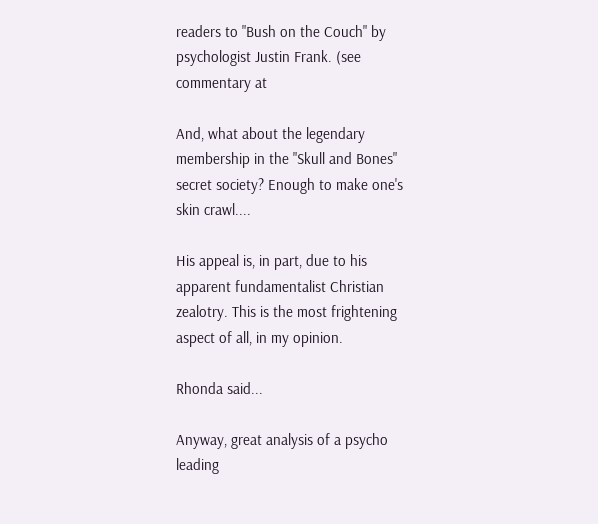readers to "Bush on the Couch" by psychologist Justin Frank. (see commentary at

And, what about the legendary membership in the "Skull and Bones" secret society? Enough to make one's skin crawl....

His appeal is, in part, due to his apparent fundamentalist Christian zealotry. This is the most frightening aspect of all, in my opinion.

Rhonda said...

Anyway, great analysis of a psycho leading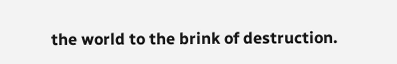the world to the brink of destruction.